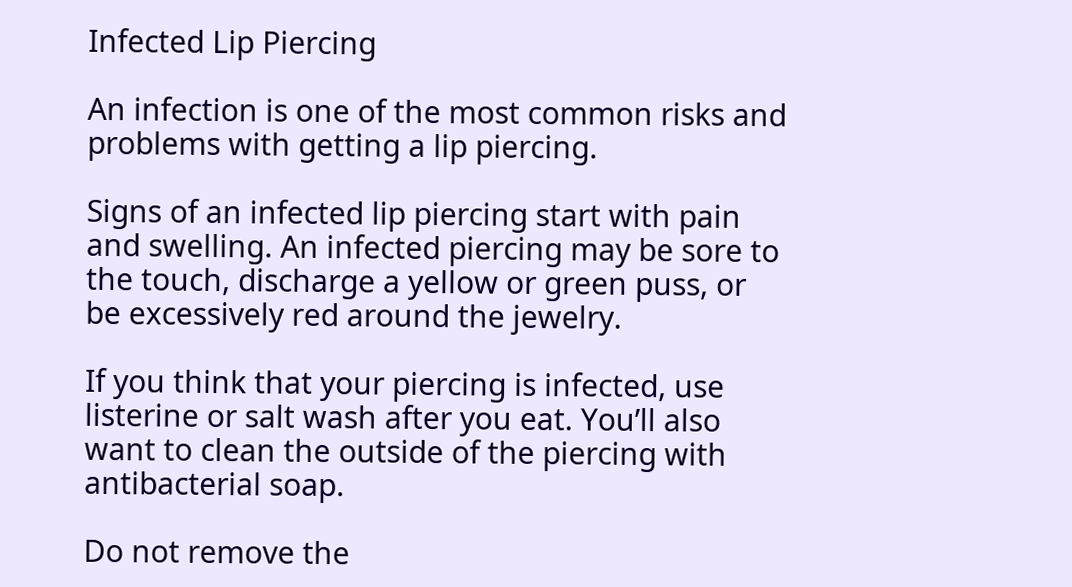Infected Lip Piercing

An infection is one of the most common risks and problems with getting a lip piercing.

Signs of an infected lip piercing start with pain and swelling. An infected piercing may be sore to the touch, discharge a yellow or green puss, or be excessively red around the jewelry.

If you think that your piercing is infected, use listerine or salt wash after you eat. You’ll also want to clean the outside of the piercing with antibacterial soap.

Do not remove the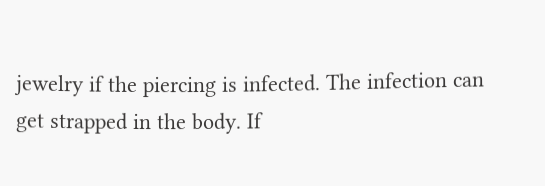jewelry if the piercing is infected. The infection can get strapped in the body. If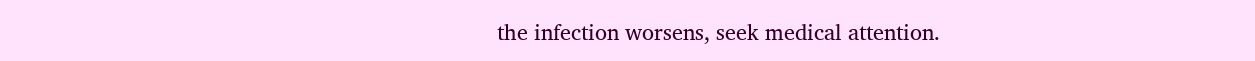the infection worsens, seek medical attention.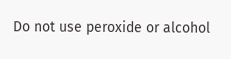Do not use peroxide or alcohol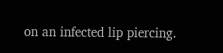on an infected lip piercing.